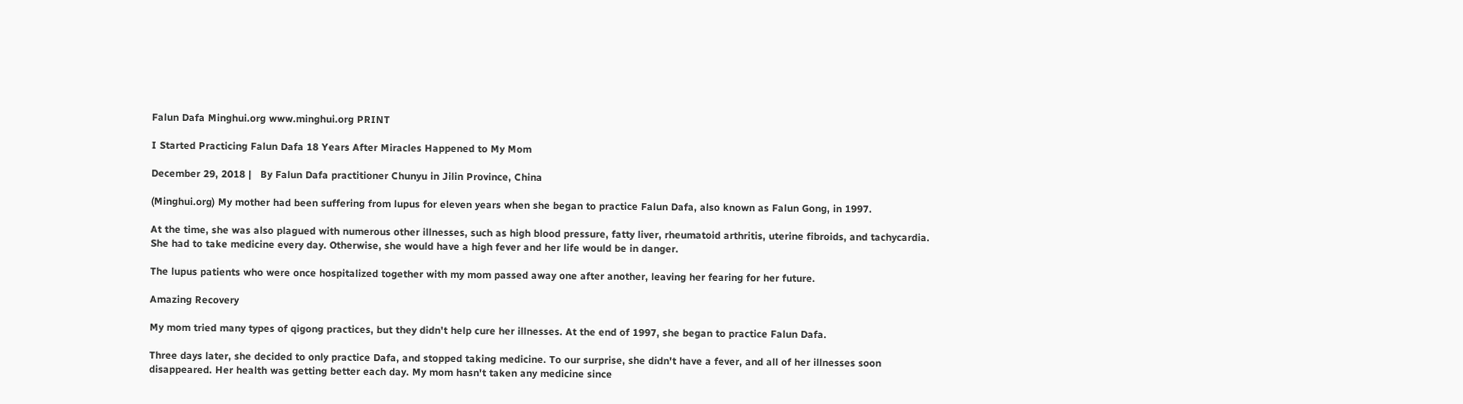Falun Dafa Minghui.org www.minghui.org PRINT

I Started Practicing Falun Dafa 18 Years After Miracles Happened to My Mom

December 29, 2018 |   By Falun Dafa practitioner Chunyu in Jilin Province, China

(Minghui.org) My mother had been suffering from lupus for eleven years when she began to practice Falun Dafa, also known as Falun Gong, in 1997.

At the time, she was also plagued with numerous other illnesses, such as high blood pressure, fatty liver, rheumatoid arthritis, uterine fibroids, and tachycardia. She had to take medicine every day. Otherwise, she would have a high fever and her life would be in danger.

The lupus patients who were once hospitalized together with my mom passed away one after another, leaving her fearing for her future.

Amazing Recovery

My mom tried many types of qigong practices, but they didn't help cure her illnesses. At the end of 1997, she began to practice Falun Dafa.

Three days later, she decided to only practice Dafa, and stopped taking medicine. To our surprise, she didn't have a fever, and all of her illnesses soon disappeared. Her health was getting better each day. My mom hasn't taken any medicine since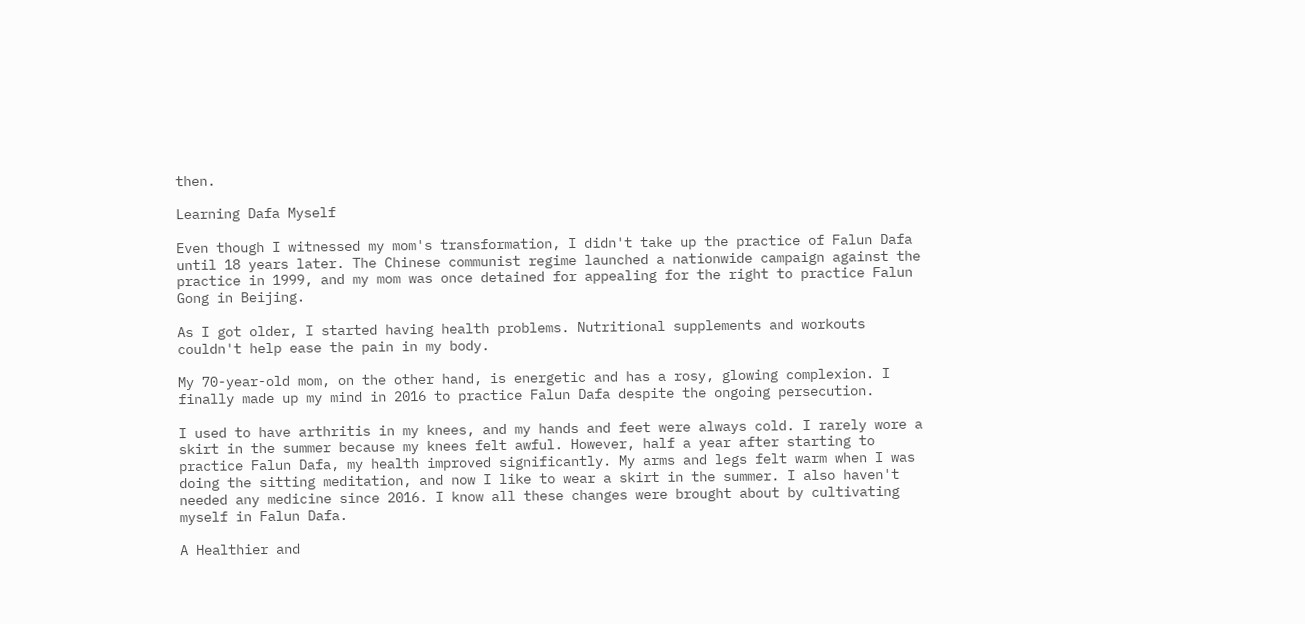then.

Learning Dafa Myself

Even though I witnessed my mom's transformation, I didn't take up the practice of Falun Dafa until 18 years later. The Chinese communist regime launched a nationwide campaign against the practice in 1999, and my mom was once detained for appealing for the right to practice Falun Gong in Beijing.

As I got older, I started having health problems. Nutritional supplements and workouts couldn't help ease the pain in my body.

My 70-year-old mom, on the other hand, is energetic and has a rosy, glowing complexion. I finally made up my mind in 2016 to practice Falun Dafa despite the ongoing persecution.

I used to have arthritis in my knees, and my hands and feet were always cold. I rarely wore a skirt in the summer because my knees felt awful. However, half a year after starting to practice Falun Dafa, my health improved significantly. My arms and legs felt warm when I was doing the sitting meditation, and now I like to wear a skirt in the summer. I also haven't needed any medicine since 2016. I know all these changes were brought about by cultivating myself in Falun Dafa.

A Healthier and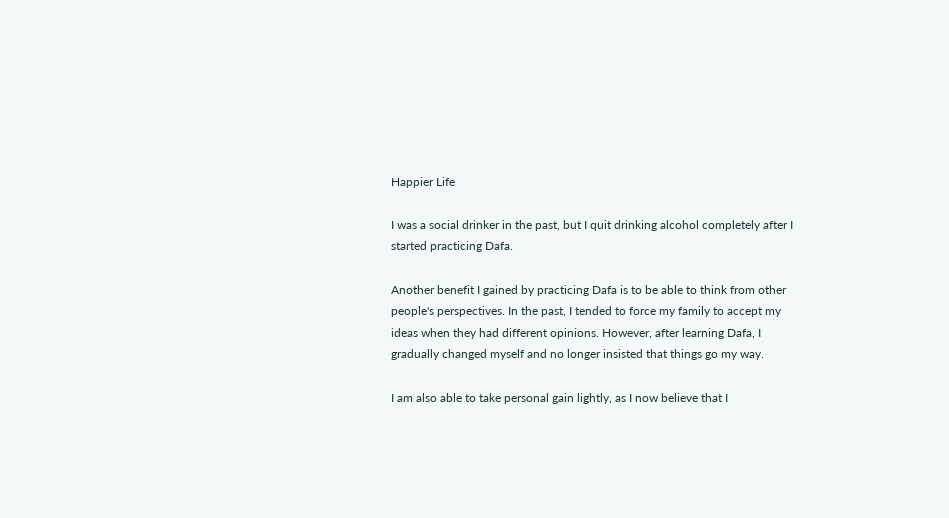Happier Life

I was a social drinker in the past, but I quit drinking alcohol completely after I started practicing Dafa.

Another benefit I gained by practicing Dafa is to be able to think from other people's perspectives. In the past, I tended to force my family to accept my ideas when they had different opinions. However, after learning Dafa, I gradually changed myself and no longer insisted that things go my way.

I am also able to take personal gain lightly, as I now believe that I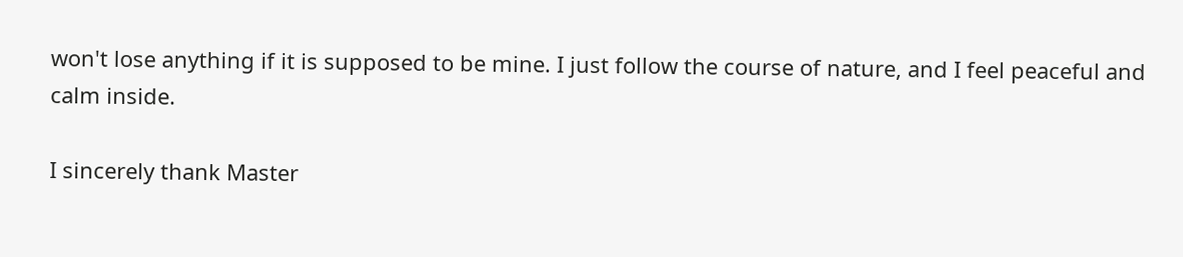won't lose anything if it is supposed to be mine. I just follow the course of nature, and I feel peaceful and calm inside.

I sincerely thank Master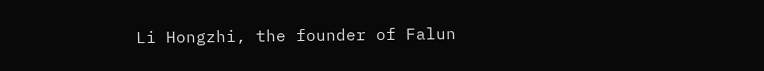Li Hongzhi, the founder of Falun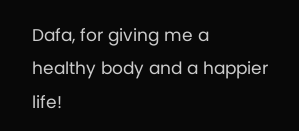Dafa, for giving me a healthy body and a happier life!